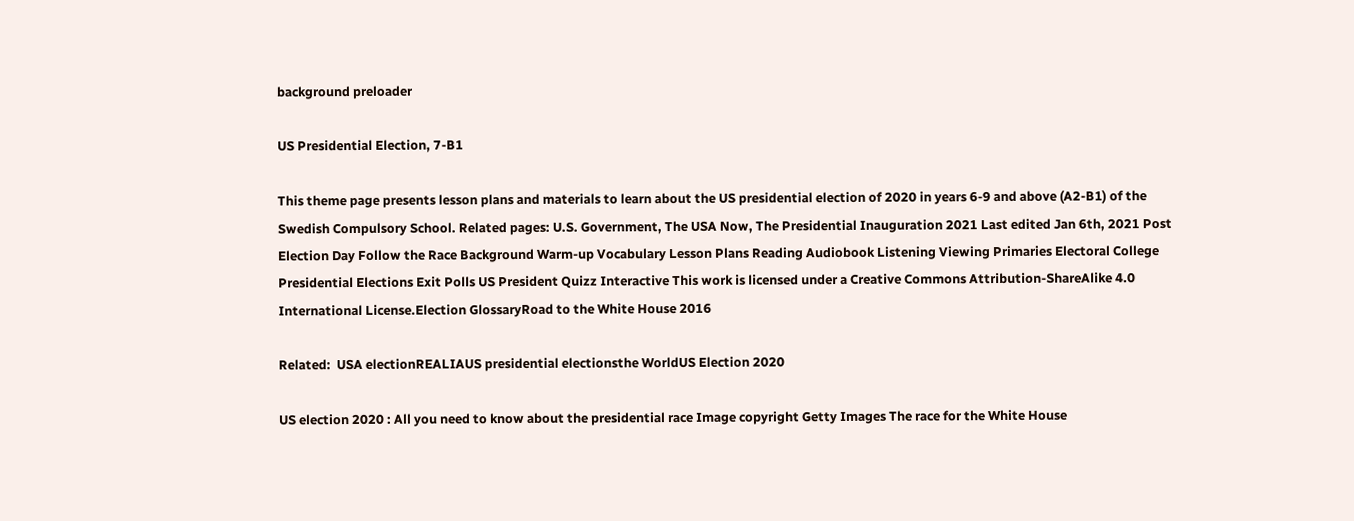background preloader

US Presidential Election, 7-B1

This theme page presents lesson plans and materials to learn about the US presidential election of 2020 in years 6-9 and above (A2-B1) of the Swedish Compulsory School. Related pages: U.S. Government, The USA Now, The Presidential Inauguration 2021 Last edited Jan 6th, 2021 Post Election Day Follow the Race Background Warm-up Vocabulary Lesson Plans Reading Audiobook Listening Viewing Primaries Electoral College Presidential Elections Exit Polls US President Quizz Interactive This work is licensed under a Creative Commons Attribution-ShareAlike 4.0 International License.Election GlossaryRoad to the White House 2016

Related:  USA electionREALIAUS presidential electionsthe WorldUS Election 2020

US election 2020 : All you need to know about the presidential race Image copyright Getty Images The race for the White House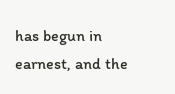has begun in earnest, and the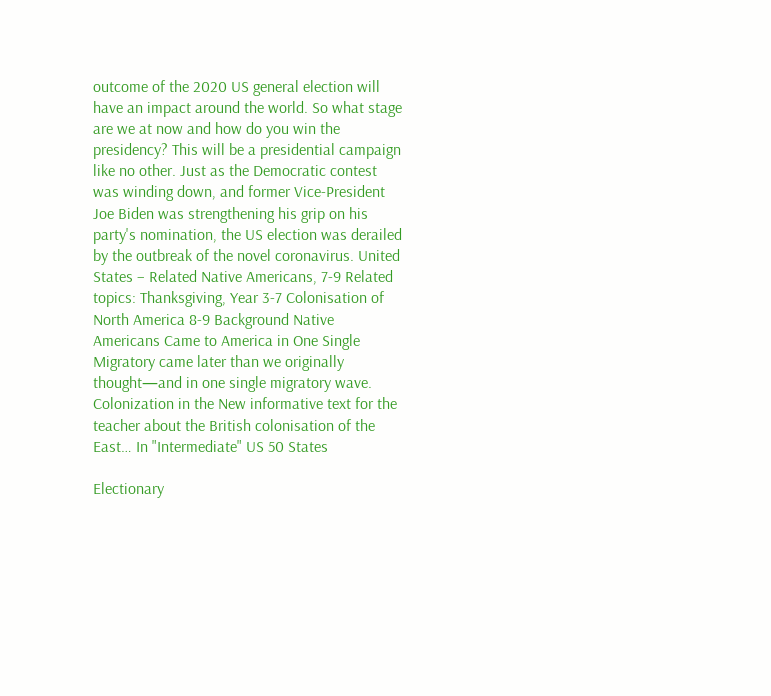outcome of the 2020 US general election will have an impact around the world. So what stage are we at now and how do you win the presidency? This will be a presidential campaign like no other. Just as the Democratic contest was winding down, and former Vice-President Joe Biden was strengthening his grip on his party's nomination, the US election was derailed by the outbreak of the novel coronavirus. United States – Related Native Americans, 7-9 Related topics: Thanksgiving, Year 3-7 Colonisation of North America 8-9 Background Native Americans Came to America in One Single Migratory came later than we originally thought—and in one single migratory wave. Colonization in the New informative text for the teacher about the British colonisation of the East… In "Intermediate" US 50 States

Electionary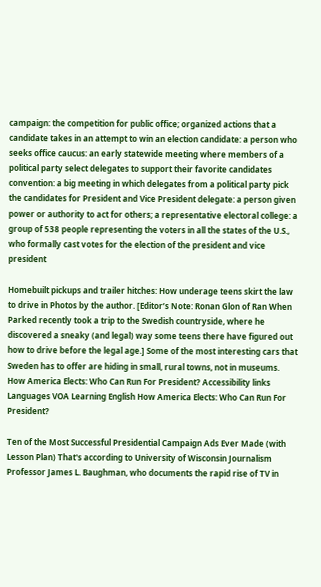campaign: the competition for public office; organized actions that a candidate takes in an attempt to win an election candidate: a person who seeks office caucus: an early statewide meeting where members of a political party select delegates to support their favorite candidates convention: a big meeting in which delegates from a political party pick the candidates for President and Vice President delegate: a person given power or authority to act for others; a representative electoral college: a group of 538 people representing the voters in all the states of the U.S., who formally cast votes for the election of the president and vice president

Homebuilt pickups and trailer hitches: How underage teens skirt the law to drive in Photos by the author. [Editor’s Note: Ronan Glon of Ran When Parked recently took a trip to the Swedish countryside, where he discovered a sneaky (and legal) way some teens there have figured out how to drive before the legal age.] Some of the most interesting cars that Sweden has to offer are hiding in small, rural towns, not in museums. How America Elects: Who Can Run For President? Accessibility links Languages VOA Learning English How America Elects: Who Can Run For President?

Ten of the Most Successful Presidential Campaign Ads Ever Made (with Lesson Plan) That's according to University of Wisconsin Journalism Professor James L. Baughman, who documents the rapid rise of TV in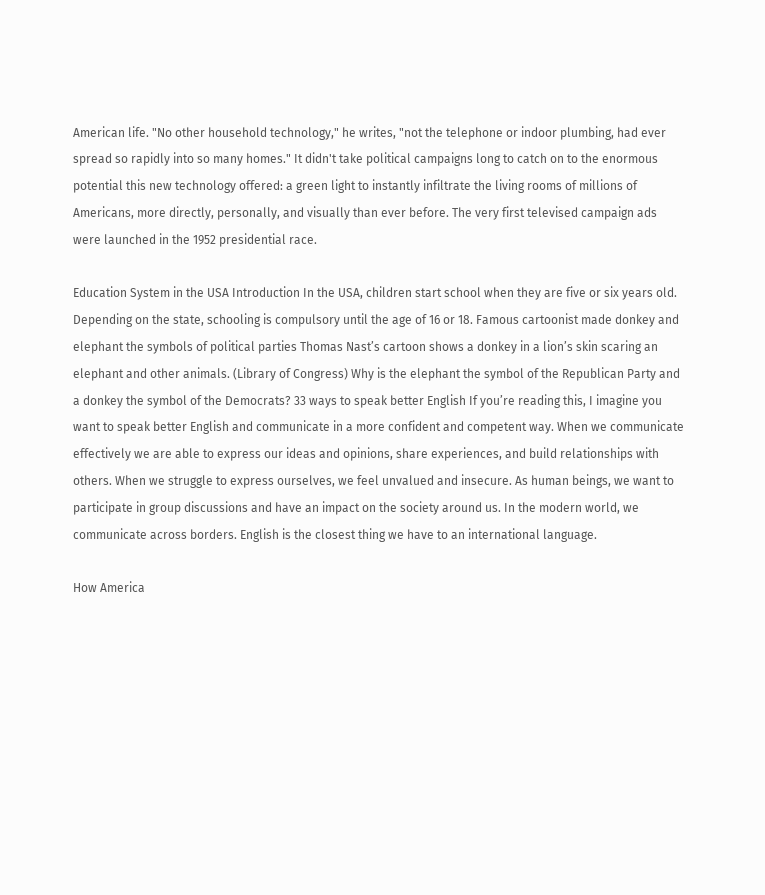American life. "No other household technology," he writes, "not the telephone or indoor plumbing, had ever spread so rapidly into so many homes." It didn't take political campaigns long to catch on to the enormous potential this new technology offered: a green light to instantly infiltrate the living rooms of millions of Americans, more directly, personally, and visually than ever before. The very first televised campaign ads were launched in the 1952 presidential race.

Education System in the USA Introduction In the USA, children start school when they are five or six years old. Depending on the state, schooling is compulsory until the age of 16 or 18. Famous cartoonist made donkey and elephant the symbols of political parties Thomas Nast’s cartoon shows a donkey in a lion’s skin scaring an elephant and other animals. (Library of Congress) Why is the elephant the symbol of the Republican Party and a donkey the symbol of the Democrats? 33 ways to speak better English If you’re reading this, I imagine you want to speak better English and communicate in a more confident and competent way. When we communicate effectively we are able to express our ideas and opinions, share experiences, and build relationships with others. When we struggle to express ourselves, we feel unvalued and insecure. As human beings, we want to participate in group discussions and have an impact on the society around us. In the modern world, we communicate across borders. English is the closest thing we have to an international language.

How America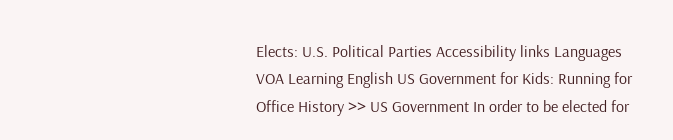Elects: U.S. Political Parties Accessibility links Languages VOA Learning English US Government for Kids: Running for Office History >> US Government In order to be elected for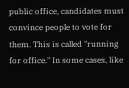public office, candidates must convince people to vote for them. This is called "running for office." In some cases, like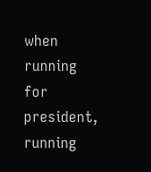when running for president, running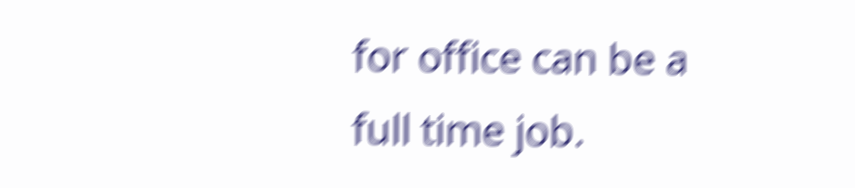for office can be a full time job.